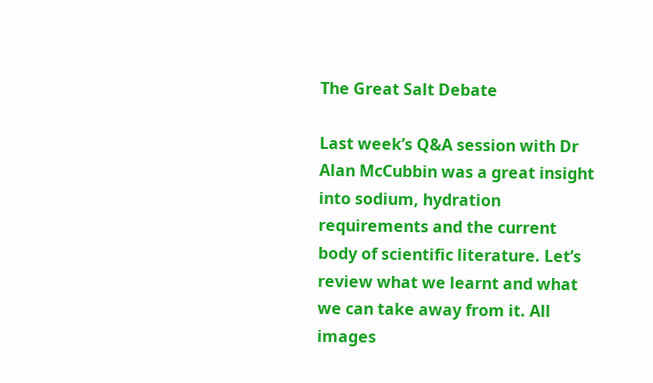The Great Salt Debate

Last week’s Q&A session with Dr Alan McCubbin was a great insight into sodium, hydration requirements and the current body of scientific literature. Let’s review what we learnt and what we can take away from it. All images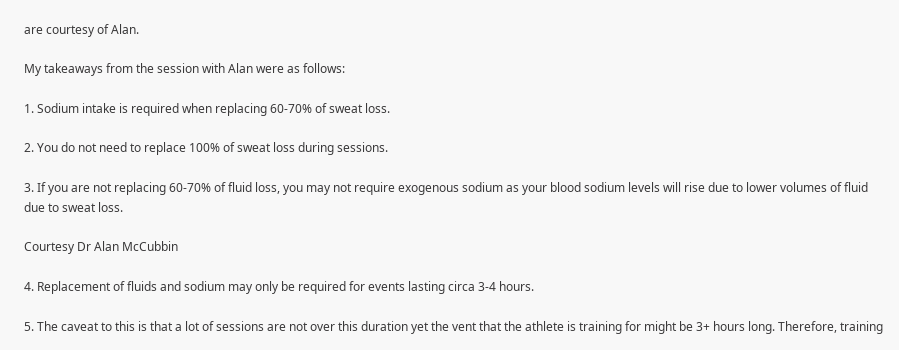are courtesy of Alan.

My takeaways from the session with Alan were as follows:

1. Sodium intake is required when replacing 60-70% of sweat loss.

2. You do not need to replace 100% of sweat loss during sessions.

3. If you are not replacing 60-70% of fluid loss, you may not require exogenous sodium as your blood sodium levels will rise due to lower volumes of fluid due to sweat loss.

Courtesy Dr Alan McCubbin

4. Replacement of fluids and sodium may only be required for events lasting circa 3-4 hours.

5. The caveat to this is that a lot of sessions are not over this duration yet the vent that the athlete is training for might be 3+ hours long. Therefore, training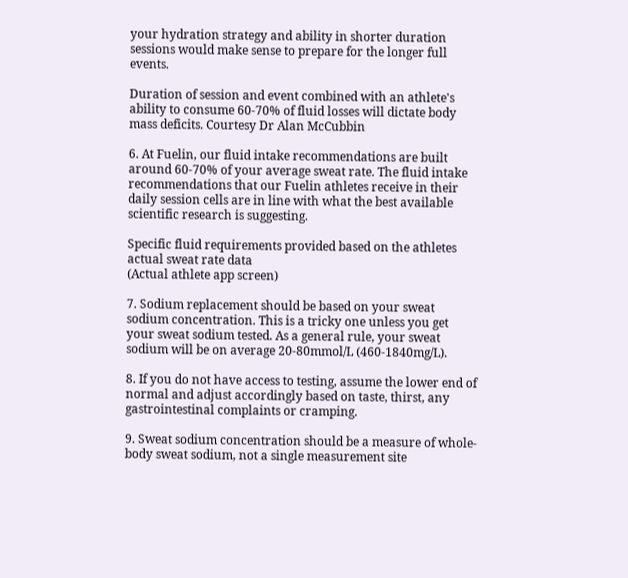your hydration strategy and ability in shorter duration sessions would make sense to prepare for the longer full events.

Duration of session and event combined with an athlete's ability to consume 60-70% of fluid losses will dictate body mass deficits. Courtesy Dr Alan McCubbin

6. At Fuelin, our fluid intake recommendations are built around 60-70% of your average sweat rate. The fluid intake recommendations that our Fuelin athletes receive in their daily session cells are in line with what the best available scientific research is suggesting.

Specific fluid requirements provided based on the athletes actual sweat rate data
(Actual athlete app screen)

7. Sodium replacement should be based on your sweat sodium concentration. This is a tricky one unless you get your sweat sodium tested. As a general rule, your sweat sodium will be on average 20-80mmol/L (460-1840mg/L).

8. If you do not have access to testing, assume the lower end of normal and adjust accordingly based on taste, thirst, any gastrointestinal complaints or cramping.

9. Sweat sodium concentration should be a measure of whole-body sweat sodium, not a single measurement site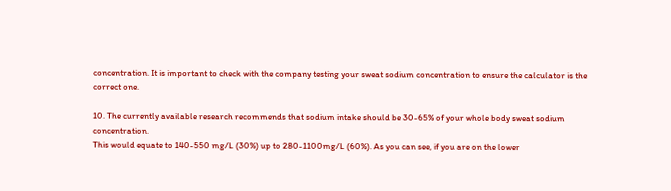concentration. It is important to check with the company testing your sweat sodium concentration to ensure the calculator is the correct one.

10. The currently available research recommends that sodium intake should be 30-65% of your whole body sweat sodium concentration.
This would equate to 140-550 mg/L (30%) up to 280-1100mg/L (60%). As you can see, if you are on the lower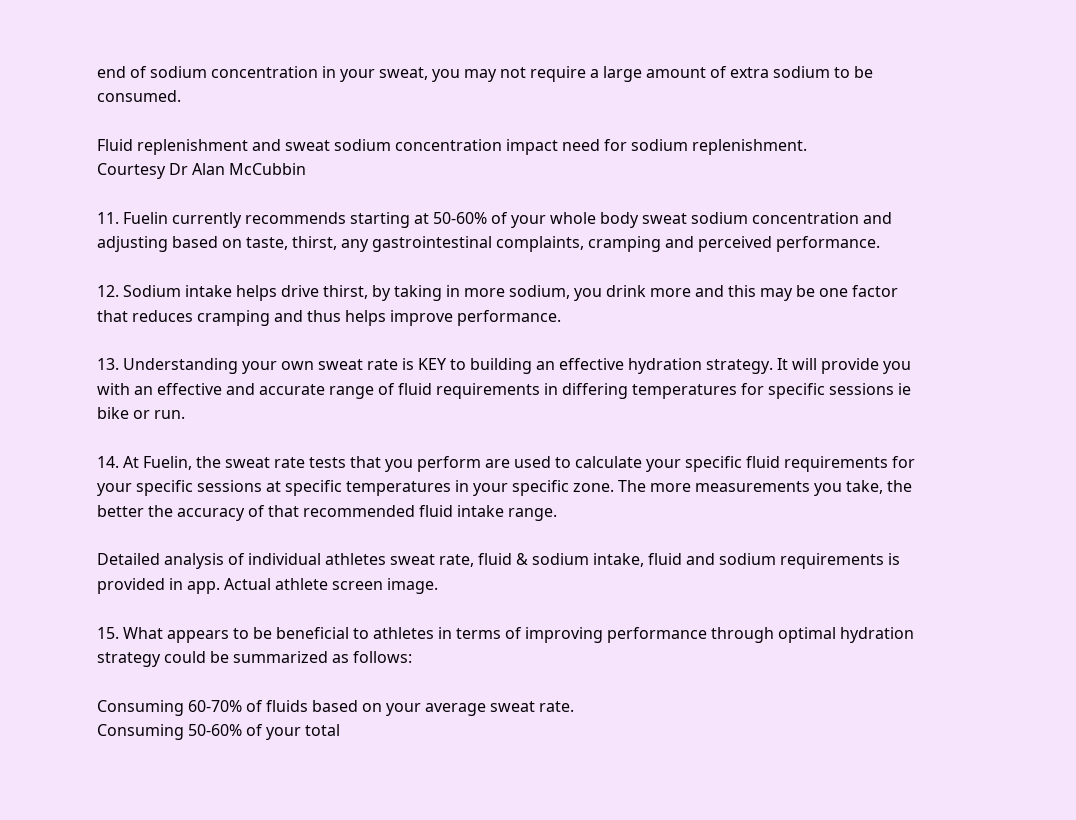end of sodium concentration in your sweat, you may not require a large amount of extra sodium to be consumed.

Fluid replenishment and sweat sodium concentration impact need for sodium replenishment.
Courtesy Dr Alan McCubbin

11. Fuelin currently recommends starting at 50-60% of your whole body sweat sodium concentration and adjusting based on taste, thirst, any gastrointestinal complaints, cramping and perceived performance.

12. Sodium intake helps drive thirst, by taking in more sodium, you drink more and this may be one factor that reduces cramping and thus helps improve performance.

13. Understanding your own sweat rate is KEY to building an effective hydration strategy. It will provide you with an effective and accurate range of fluid requirements in differing temperatures for specific sessions ie bike or run.

14. At Fuelin, the sweat rate tests that you perform are used to calculate your specific fluid requirements for your specific sessions at specific temperatures in your specific zone. The more measurements you take, the better the accuracy of that recommended fluid intake range.

Detailed analysis of individual athletes sweat rate, fluid & sodium intake, fluid and sodium requirements is provided in app. Actual athlete screen image.

15. What appears to be beneficial to athletes in terms of improving performance through optimal hydration strategy could be summarized as follows:

Consuming 60-70% of fluids based on your average sweat rate.
Consuming 50-60% of your total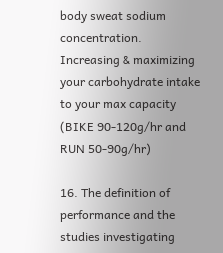body sweat sodium concentration.
Increasing & maximizing your carbohydrate intake to your max capacity (BIKE 90-120g/hr and RUN 50-90g/hr)

16. The definition of performance and the studies investigating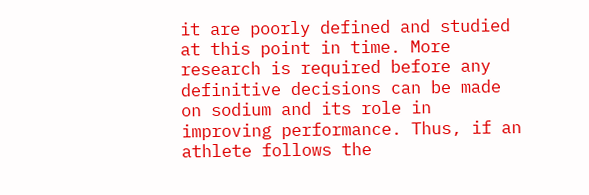it are poorly defined and studied at this point in time. More research is required before any definitive decisions can be made on sodium and its role in improving performance. Thus, if an athlete follows the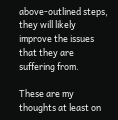above-outlined steps, they will likely improve the issues that they are suffering from.

These are my thoughts at least on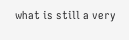what is still a very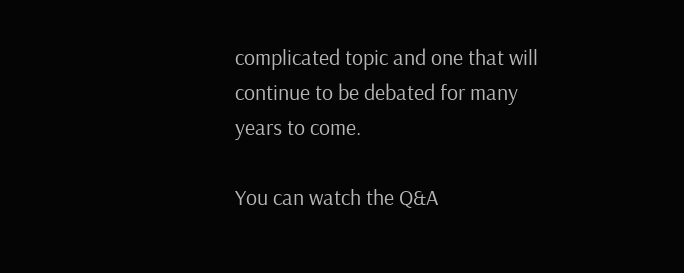complicated topic and one that will continue to be debated for many years to come.

You can watch the Q&A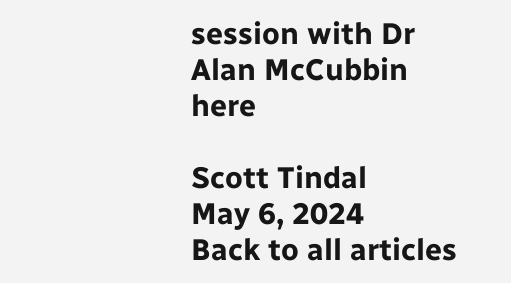session with Dr Alan McCubbin here

Scott Tindal
May 6, 2024
Back to all articles